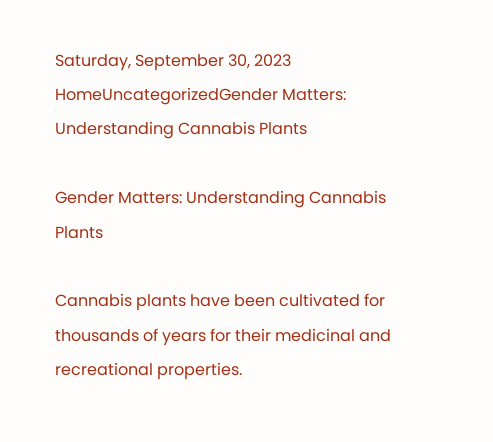Saturday, September 30, 2023
HomeUncategorizedGender Matters: Understanding Cannabis Plants

Gender Matters: Understanding Cannabis Plants

Cannabis plants have been cultivated for thousands of years for their medicinal and recreational properties.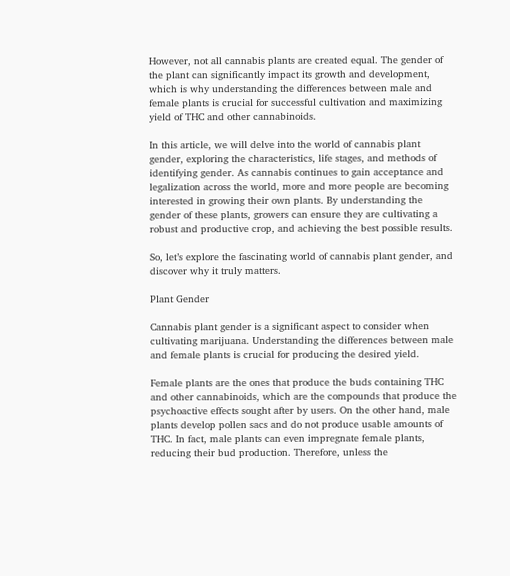However, not all cannabis plants are created equal. The gender of the plant can significantly impact its growth and development, which is why understanding the differences between male and female plants is crucial for successful cultivation and maximizing yield of THC and other cannabinoids.

In this article, we will delve into the world of cannabis plant gender, exploring the characteristics, life stages, and methods of identifying gender. As cannabis continues to gain acceptance and legalization across the world, more and more people are becoming interested in growing their own plants. By understanding the gender of these plants, growers can ensure they are cultivating a robust and productive crop, and achieving the best possible results.

So, let’s explore the fascinating world of cannabis plant gender, and discover why it truly matters.

Plant Gender

Cannabis plant gender is a significant aspect to consider when cultivating marijuana. Understanding the differences between male and female plants is crucial for producing the desired yield.

Female plants are the ones that produce the buds containing THC and other cannabinoids, which are the compounds that produce the psychoactive effects sought after by users. On the other hand, male plants develop pollen sacs and do not produce usable amounts of THC. In fact, male plants can even impregnate female plants, reducing their bud production. Therefore, unless the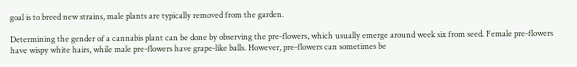goal is to breed new strains, male plants are typically removed from the garden.

Determining the gender of a cannabis plant can be done by observing the pre-flowers, which usually emerge around week six from seed. Female pre-flowers have wispy white hairs, while male pre-flowers have grape-like balls. However, pre-flowers can sometimes be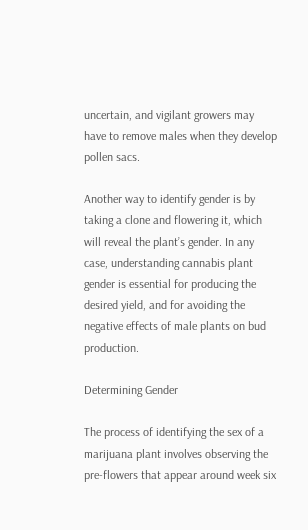uncertain, and vigilant growers may have to remove males when they develop pollen sacs.

Another way to identify gender is by taking a clone and flowering it, which will reveal the plant’s gender. In any case, understanding cannabis plant gender is essential for producing the desired yield, and for avoiding the negative effects of male plants on bud production.

Determining Gender

The process of identifying the sex of a marijuana plant involves observing the pre-flowers that appear around week six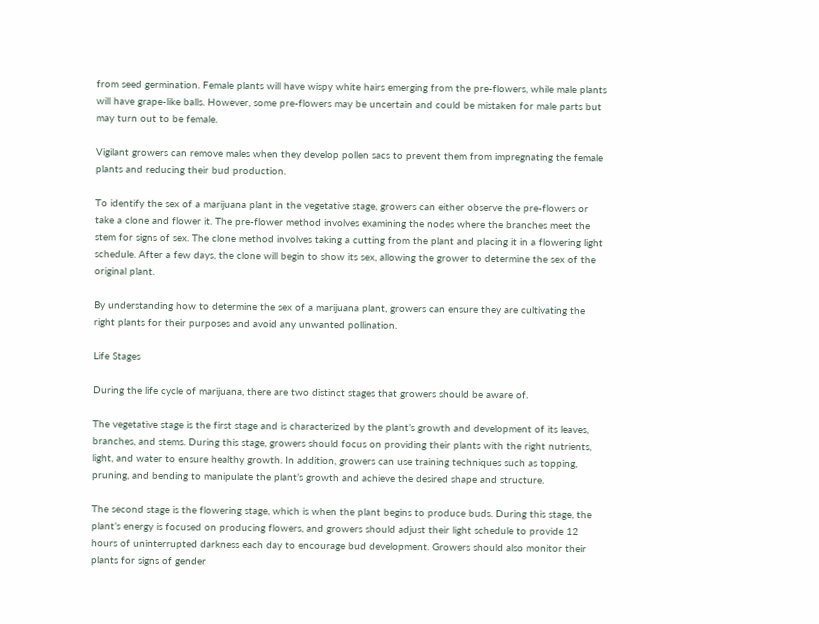from seed germination. Female plants will have wispy white hairs emerging from the pre-flowers, while male plants will have grape-like balls. However, some pre-flowers may be uncertain and could be mistaken for male parts but may turn out to be female.

Vigilant growers can remove males when they develop pollen sacs to prevent them from impregnating the female plants and reducing their bud production.

To identify the sex of a marijuana plant in the vegetative stage, growers can either observe the pre-flowers or take a clone and flower it. The pre-flower method involves examining the nodes where the branches meet the stem for signs of sex. The clone method involves taking a cutting from the plant and placing it in a flowering light schedule. After a few days, the clone will begin to show its sex, allowing the grower to determine the sex of the original plant.

By understanding how to determine the sex of a marijuana plant, growers can ensure they are cultivating the right plants for their purposes and avoid any unwanted pollination.

Life Stages

During the life cycle of marijuana, there are two distinct stages that growers should be aware of.

The vegetative stage is the first stage and is characterized by the plant’s growth and development of its leaves, branches, and stems. During this stage, growers should focus on providing their plants with the right nutrients, light, and water to ensure healthy growth. In addition, growers can use training techniques such as topping, pruning, and bending to manipulate the plant’s growth and achieve the desired shape and structure.

The second stage is the flowering stage, which is when the plant begins to produce buds. During this stage, the plant’s energy is focused on producing flowers, and growers should adjust their light schedule to provide 12 hours of uninterrupted darkness each day to encourage bud development. Growers should also monitor their plants for signs of gender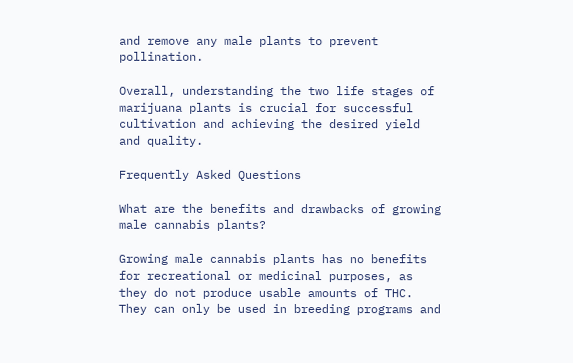and remove any male plants to prevent pollination.

Overall, understanding the two life stages of marijuana plants is crucial for successful cultivation and achieving the desired yield and quality.

Frequently Asked Questions

What are the benefits and drawbacks of growing male cannabis plants?

Growing male cannabis plants has no benefits for recreational or medicinal purposes, as they do not produce usable amounts of THC. They can only be used in breeding programs and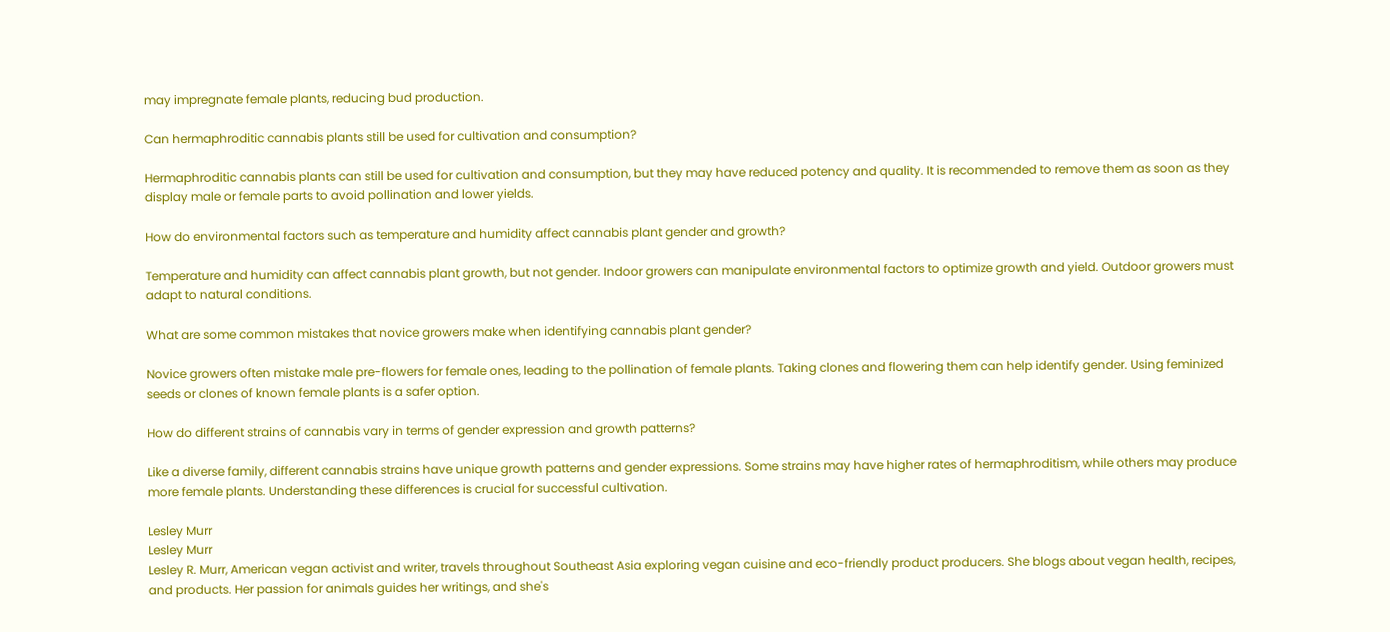may impregnate female plants, reducing bud production.

Can hermaphroditic cannabis plants still be used for cultivation and consumption?

Hermaphroditic cannabis plants can still be used for cultivation and consumption, but they may have reduced potency and quality. It is recommended to remove them as soon as they display male or female parts to avoid pollination and lower yields.

How do environmental factors such as temperature and humidity affect cannabis plant gender and growth?

Temperature and humidity can affect cannabis plant growth, but not gender. Indoor growers can manipulate environmental factors to optimize growth and yield. Outdoor growers must adapt to natural conditions.

What are some common mistakes that novice growers make when identifying cannabis plant gender?

Novice growers often mistake male pre-flowers for female ones, leading to the pollination of female plants. Taking clones and flowering them can help identify gender. Using feminized seeds or clones of known female plants is a safer option.

How do different strains of cannabis vary in terms of gender expression and growth patterns?

Like a diverse family, different cannabis strains have unique growth patterns and gender expressions. Some strains may have higher rates of hermaphroditism, while others may produce more female plants. Understanding these differences is crucial for successful cultivation.

Lesley Murr
Lesley Murr
Lesley R. Murr, American vegan activist and writer, travels throughout Southeast Asia exploring vegan cuisine and eco-friendly product producers. She blogs about vegan health, recipes, and products. Her passion for animals guides her writings, and she's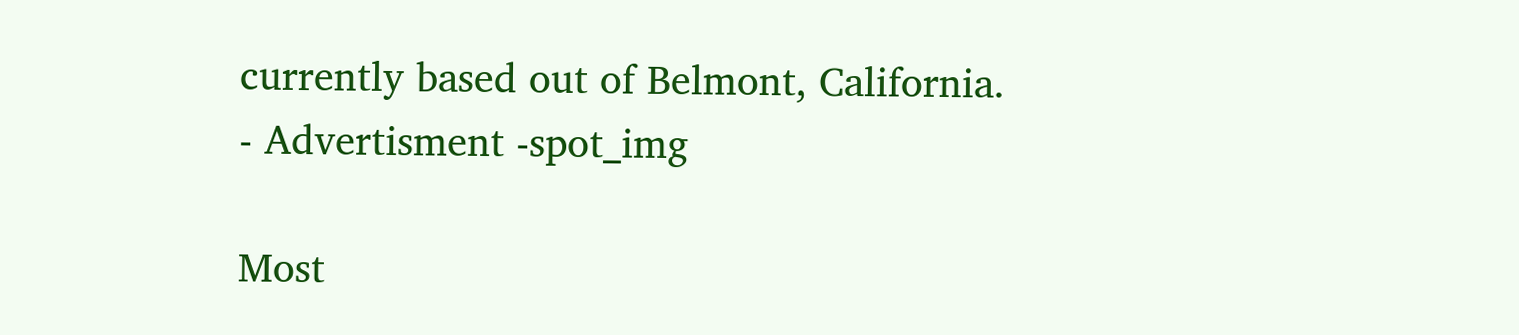currently based out of Belmont, California.
- Advertisment -spot_img

Most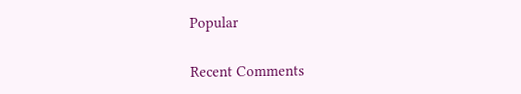Popular

Recent Comments